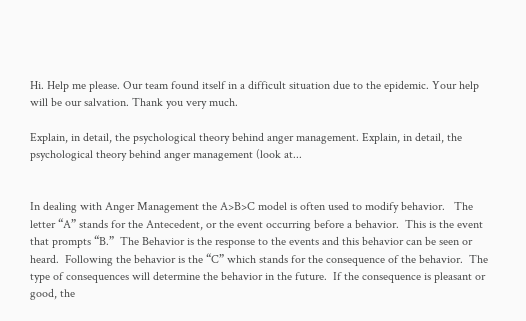Hi. Help me please. Our team found itself in a difficult situation due to the epidemic. Your help will be our salvation. Thank you very much.

Explain, in detail, the psychological theory behind anger management. Explain, in detail, the psychological theory behind anger management (look at...


In dealing with Anger Management the A>B>C model is often used to modify behavior.   The letter “A” stands for the Antecedent, or the event occurring before a behavior.  This is the event that prompts “B.”  The Behavior is the response to the events and this behavior can be seen or heard.  Following the behavior is the “C” which stands for the consequence of the behavior.  The type of consequences will determine the behavior in the future.  If the consequence is pleasant or good, the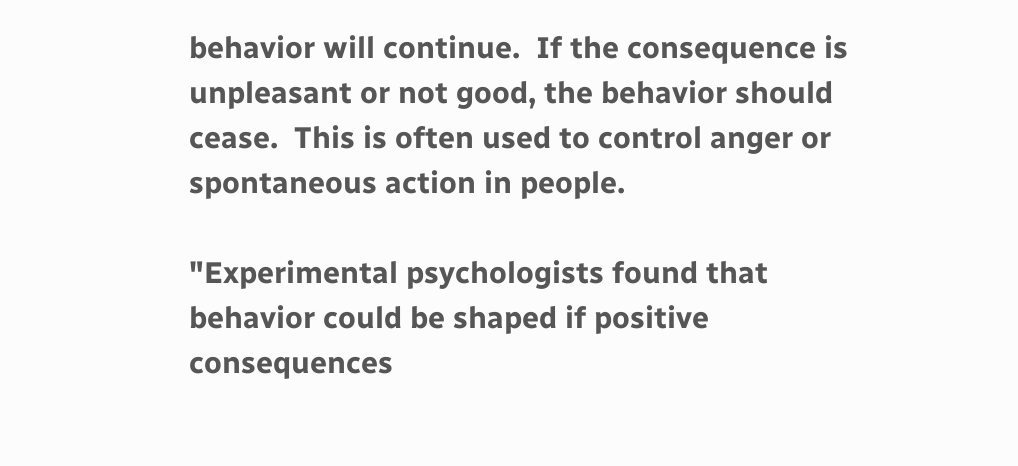behavior will continue.  If the consequence is unpleasant or not good, the behavior should cease.  This is often used to control anger or spontaneous action in people.

"Experimental psychologists found that behavior could be shaped if positive consequences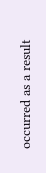occurred as a result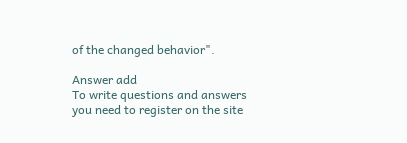of the changed behavior".

Answer add
To write questions and answers you need to register on the site